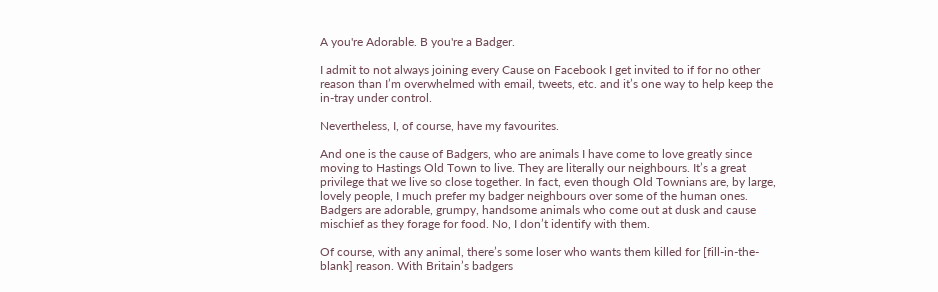A you're Adorable. B you're a Badger.

I admit to not always joining every Cause on Facebook I get invited to if for no other reason than I’m overwhelmed with email, tweets, etc. and it’s one way to help keep the in-tray under control.

Nevertheless, I, of course, have my favourites.

And one is the cause of Badgers, who are animals I have come to love greatly since moving to Hastings Old Town to live. They are literally our neighbours. It’s a great privilege that we live so close together. In fact, even though Old Townians are, by large, lovely people, I much prefer my badger neighbours over some of the human ones. Badgers are adorable, grumpy, handsome animals who come out at dusk and cause mischief as they forage for food. No, I don’t identify with them.

Of course, with any animal, there’s some loser who wants them killed for [fill-in-the-blank] reason. With Britain’s badgers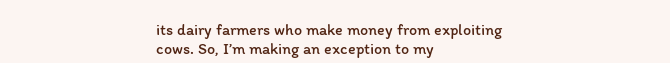its dairy farmers who make money from exploiting cows. So, I’m making an exception to my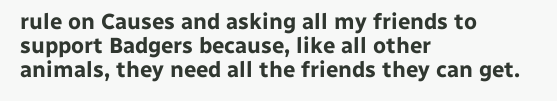rule on Causes and asking all my friends to support Badgers because, like all other animals, they need all the friends they can get.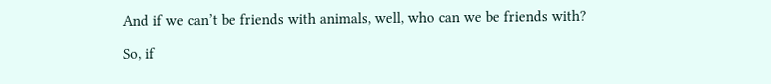And if we can’t be friends with animals, well, who can we be friends with?

So, if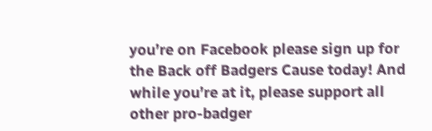you’re on Facebook please sign up for the Back off Badgers Cause today! And while you’re at it, please support all other pro-badger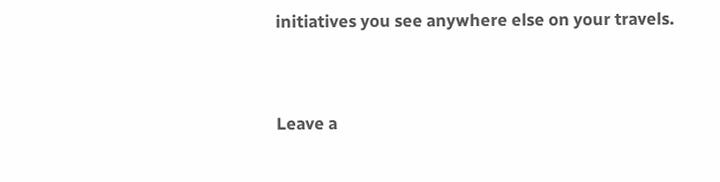initiatives you see anywhere else on your travels.


Leave a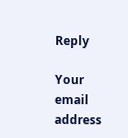Reply

Your email address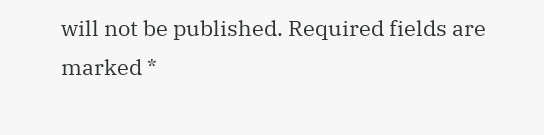will not be published. Required fields are marked *